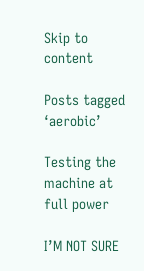Skip to content

Posts tagged ‘aerobic’

Testing the machine at full power

I’M NOT SURE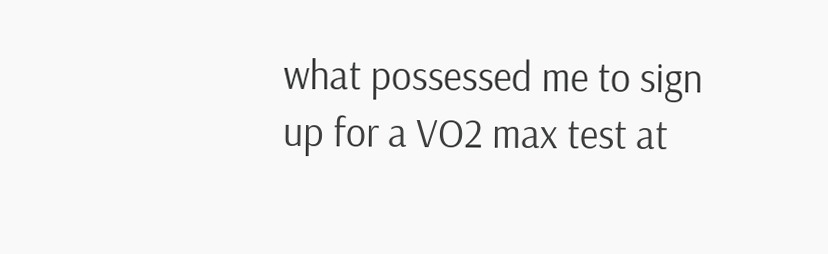what possessed me to sign up for a VO2 max test at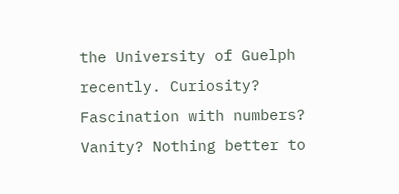the University of Guelph recently. Curiosity? Fascination with numbers? Vanity? Nothing better to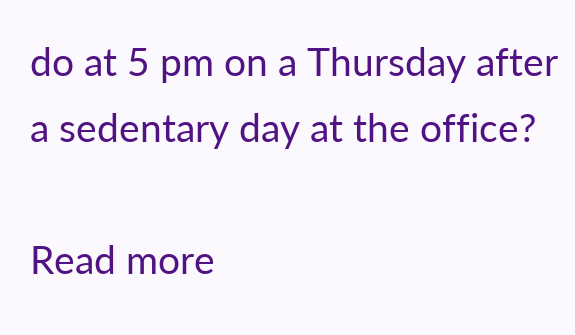do at 5 pm on a Thursday after a sedentary day at the office?

Read more